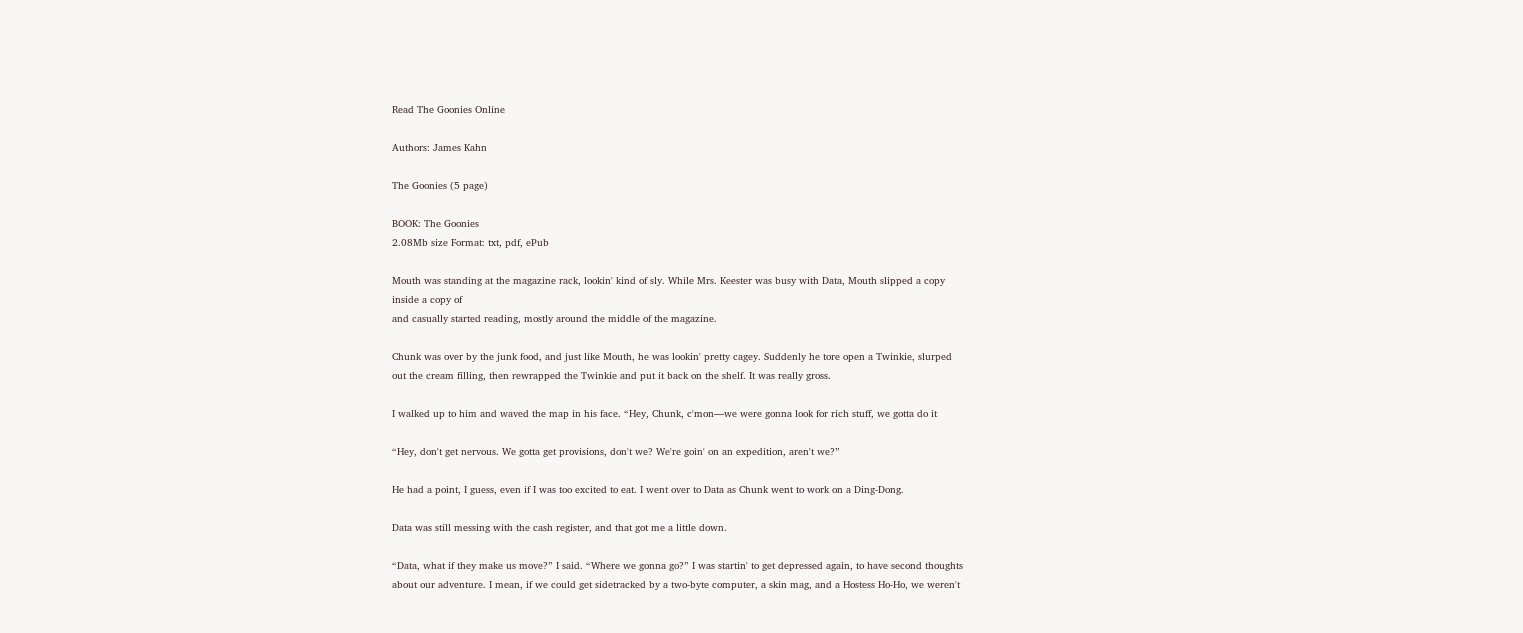Read The Goonies Online

Authors: James Kahn

The Goonies (5 page)

BOOK: The Goonies
2.08Mb size Format: txt, pdf, ePub

Mouth was standing at the magazine rack, lookin' kind of sly. While Mrs. Keester was busy with Data, Mouth slipped a copy
inside a copy of
and casually started reading, mostly around the middle of the magazine.

Chunk was over by the junk food, and just like Mouth, he was lookin' pretty cagey. Suddenly he tore open a Twinkie, slurped
out the cream filling, then rewrapped the Twinkie and put it back on the shelf. It was really gross.

I walked up to him and waved the map in his face. “Hey, Chunk, c'mon—we were gonna look for rich stuff, we gotta do it

“Hey, don't get nervous. We gotta get provisions, don't we? We're goin' on an expedition, aren't we?”

He had a point, I guess, even if I was too excited to eat. I went over to Data as Chunk went to work on a Ding-Dong.

Data was still messing with the cash register, and that got me a little down.

“Data, what if they make us move?” I said. “Where we gonna go?” I was startin' to get depressed again, to have second thoughts
about our adventure. I mean, if we could get sidetracked by a two-byte computer, a skin mag, and a Hostess Ho-Ho, we weren't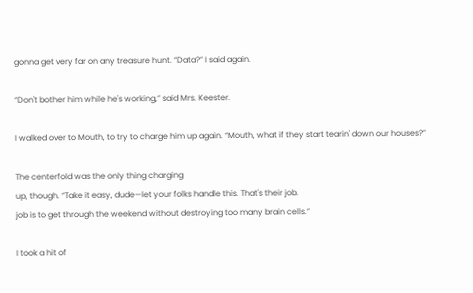gonna get very far on any treasure hunt. “Data?” I said again.

“Don't bother him while he's working,” said Mrs. Keester.

I walked over to Mouth, to try to charge him up again. “Mouth, what if they start tearin' down our houses?”

The centerfold was the only thing charging
up, though. “Take it easy, dude—let your folks handle this. That's their job.
job is to get through the weekend without destroying too many brain cells.”

I took a hit of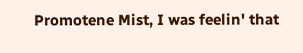Promotene Mist, I was feelin' that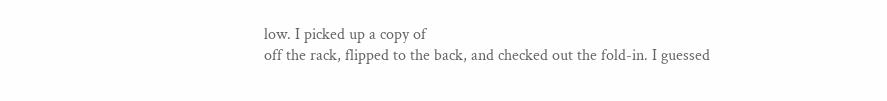low. I picked up a copy of
off the rack, flipped to the back, and checked out the fold-in. I guessed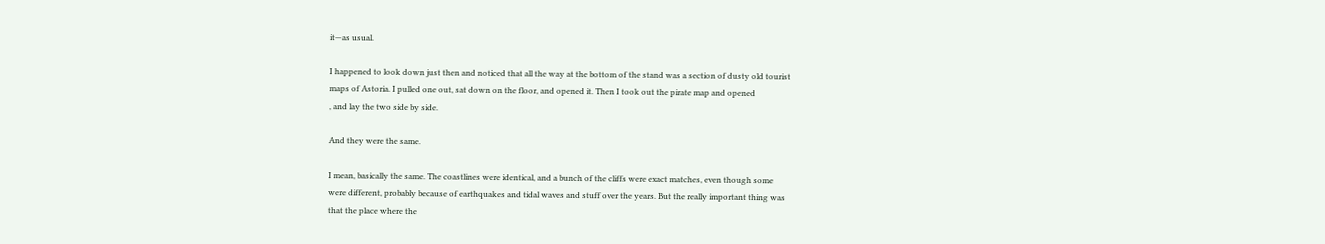it—as usual.

I happened to look down just then and noticed that all the way at the bottom of the stand was a section of dusty old tourist
maps of Astoria. I pulled one out, sat down on the floor, and opened it. Then I took out the pirate map and opened
, and lay the two side by side.

And they were the same.

I mean, basically the same. The coastlines were identical, and a bunch of the cliffs were exact matches, even though some
were different, probably because of earthquakes and tidal waves and stuff over the years. But the really important thing was
that the place where the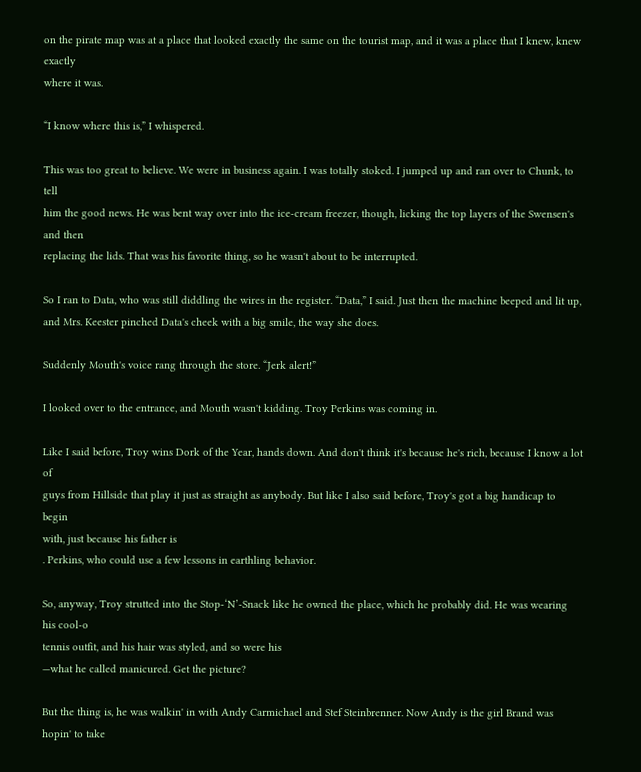on the pirate map was at a place that looked exactly the same on the tourist map, and it was a place that I knew, knew exactly
where it was.

“I know where this is,” I whispered.

This was too great to believe. We were in business again. I was totally stoked. I jumped up and ran over to Chunk, to tell
him the good news. He was bent way over into the ice-cream freezer, though, licking the top layers of the Swensen's and then
replacing the lids. That was his favorite thing, so he wasn't about to be interrupted.

So I ran to Data, who was still diddling the wires in the register. “Data,” I said. Just then the machine beeped and lit up,
and Mrs. Keester pinched Data's cheek with a big smile, the way she does.

Suddenly Mouth's voice rang through the store. “Jerk alert!”

I looked over to the entrance, and Mouth wasn't kidding. Troy Perkins was coming in.

Like I said before, Troy wins Dork of the Year, hands down. And don't think it's because he's rich, because I know a lot of
guys from Hillside that play it just as straight as anybody. But like I also said before, Troy's got a big handicap to begin
with, just because his father is
. Perkins, who could use a few lessons in earthling behavior.

So, anyway, Troy strutted into the Stop-‘N’-Snack like he owned the place, which he probably did. He was wearing his cool-o
tennis outfit, and his hair was styled, and so were his
—what he called manicured. Get the picture?

But the thing is, he was walkin' in with Andy Carmichael and Stef Steinbrenner. Now Andy is the girl Brand was hopin' to take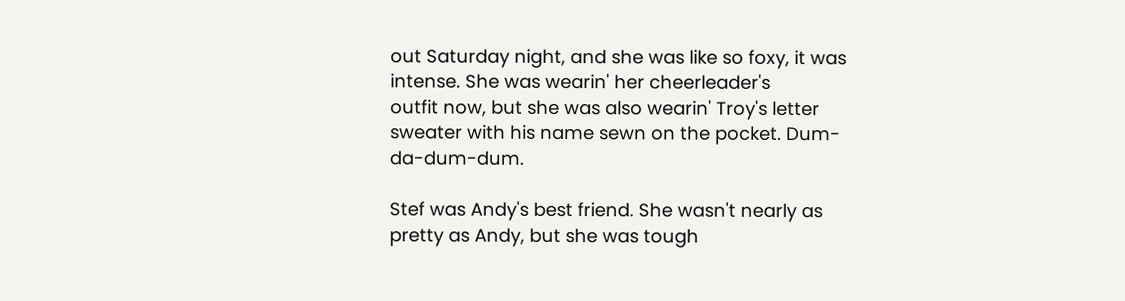out Saturday night, and she was like so foxy, it was intense. She was wearin' her cheerleader's
outfit now, but she was also wearin' Troy's letter sweater with his name sewn on the pocket. Dum-da-dum-dum.

Stef was Andy's best friend. She wasn't nearly as pretty as Andy, but she was tough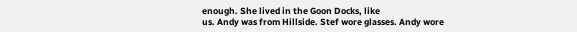enough. She lived in the Goon Docks, like
us. Andy was from Hillside. Stef wore glasses. Andy wore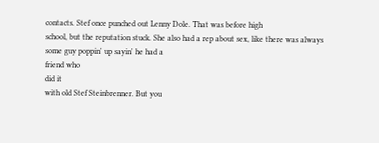contacts. Stef once punched out Lenny Dole. That was before high
school, but the reputation stuck. She also had a rep about sex, like there was always some guy poppin' up sayin' he had a
friend who
did it
with old Stef Steinbrenner. But you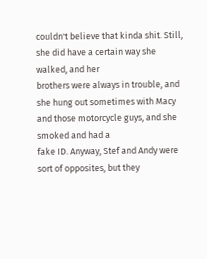couldn't believe that kinda shit. Still, she did have a certain way she walked, and her
brothers were always in trouble, and she hung out sometimes with Macy and those motorcycle guys, and she smoked and had a
fake ID. Anyway, Stef and Andy were sort of opposites, but they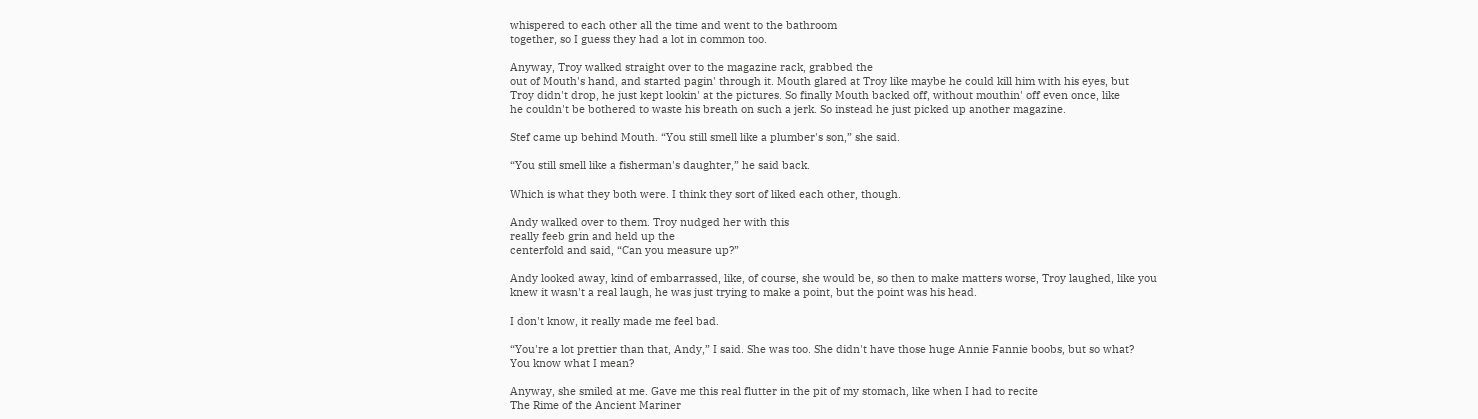whispered to each other all the time and went to the bathroom
together, so I guess they had a lot in common too.

Anyway, Troy walked straight over to the magazine rack, grabbed the
out of Mouth's hand, and started pagin' through it. Mouth glared at Troy like maybe he could kill him with his eyes, but
Troy didn't drop, he just kept lookin' at the pictures. So finally Mouth backed off, without mouthin' off even once, like
he couldn't be bothered to waste his breath on such a jerk. So instead he just picked up another magazine.

Stef came up behind Mouth. “You still smell like a plumber's son,” she said.

“You still smell like a fisherman's daughter,” he said back.

Which is what they both were. I think they sort of liked each other, though.

Andy walked over to them. Troy nudged her with this
really feeb grin and held up the
centerfold and said, “Can you measure up?”

Andy looked away, kind of embarrassed, like, of course, she would be, so then to make matters worse, Troy laughed, like you
knew it wasn't a real laugh, he was just trying to make a point, but the point was his head.

I don't know, it really made me feel bad.

“You're a lot prettier than that, Andy,” I said. She was too. She didn't have those huge Annie Fannie boobs, but so what?
You know what I mean?

Anyway, she smiled at me. Gave me this real flutter in the pit of my stomach, like when I had to recite
The Rime of the Ancient Mariner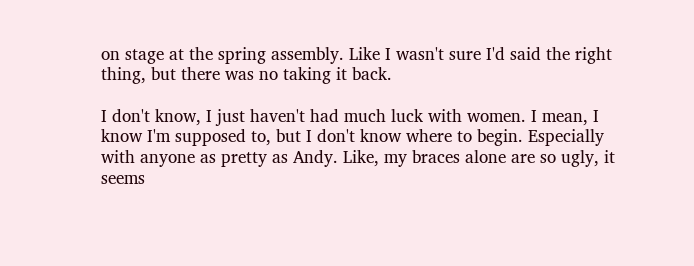on stage at the spring assembly. Like I wasn't sure I'd said the right thing, but there was no taking it back.

I don't know, I just haven't had much luck with women. I mean, I know I'm supposed to, but I don't know where to begin. Especially
with anyone as pretty as Andy. Like, my braces alone are so ugly, it seems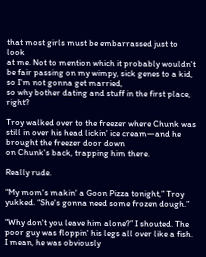that most girls must be embarrassed just to look
at me. Not to mention which it probably wouldn't be fair passing on my wimpy, sick genes to a kid, so I'm not gonna get married,
so why bother dating and stuff in the first place, right?

Troy walked over to the freezer where Chunk was still in over his head lickin' ice cream—and he brought the freezer door down
on Chunk's back, trapping him there.

Really rude.

“My mom's makin' a Goon Pizza tonight,” Troy yukked. “She's gonna need some frozen dough.”

“Why don't you leave him alone?” I shouted. The poor guy was floppin' his legs all over like a fish. I mean, he was obviously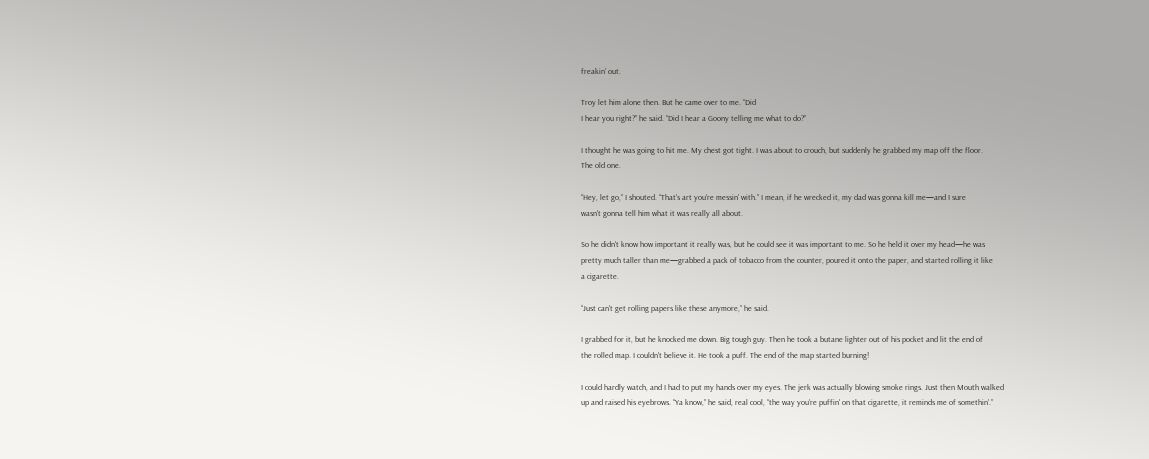freakin' out.

Troy let him alone then. But he came over to me. “Did
I hear you right?” he said. “Did I hear a Goony telling me what to do?”

I thought he was going to hit me. My chest got tight. I was about to crouch, but suddenly he grabbed my map off the floor.
The old one.

“Hey, let go,” I shouted. “That's art you're messin' with.” I mean, if he wrecked it, my dad was gonna kill me—and I sure
wasn't gonna tell him what it was really all about.

So he didn't know how important it really was, but he could see it was important to me. So he held it over my head—he was
pretty much taller than me—grabbed a pack of tobacco from the counter, poured it onto the paper, and started rolling it like
a cigarette.

“Just can't get rolling papers like these anymore,” he said.

I grabbed for it, but he knocked me down. Big tough guy. Then he took a butane lighter out of his pocket and lit the end of
the rolled map. I couldn't believe it. He took a puff. The end of the map started burning!

I could hardly watch, and I had to put my hands over my eyes. The jerk was actually blowing smoke rings. Just then Mouth walked
up and raised his eyebrows. “Ya know,” he said, real cool, “the way you're puffin' on that cigarette, it reminds me of somethin'.”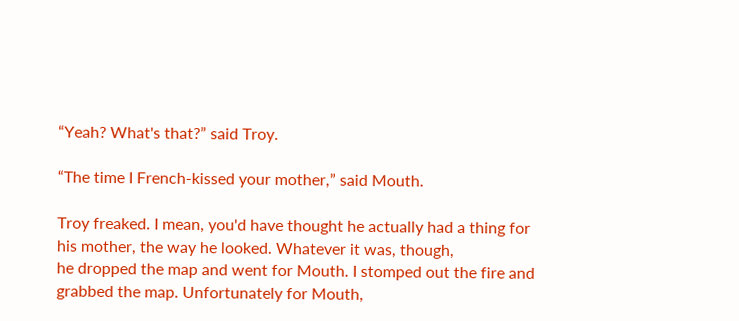“Yeah? What's that?” said Troy.

“The time I French-kissed your mother,” said Mouth.

Troy freaked. I mean, you'd have thought he actually had a thing for his mother, the way he looked. Whatever it was, though,
he dropped the map and went for Mouth. I stomped out the fire and grabbed the map. Unfortunately for Mouth,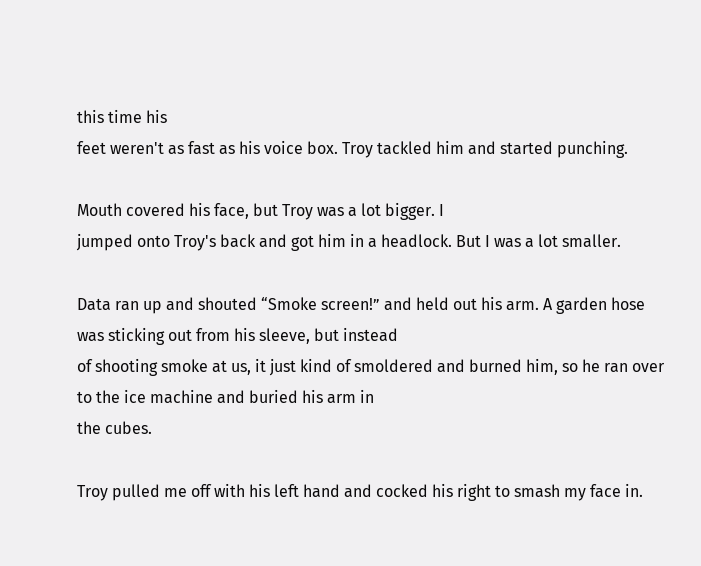this time his
feet weren't as fast as his voice box. Troy tackled him and started punching.

Mouth covered his face, but Troy was a lot bigger. I
jumped onto Troy's back and got him in a headlock. But I was a lot smaller.

Data ran up and shouted “Smoke screen!” and held out his arm. A garden hose was sticking out from his sleeve, but instead
of shooting smoke at us, it just kind of smoldered and burned him, so he ran over to the ice machine and buried his arm in
the cubes.

Troy pulled me off with his left hand and cocked his right to smash my face in.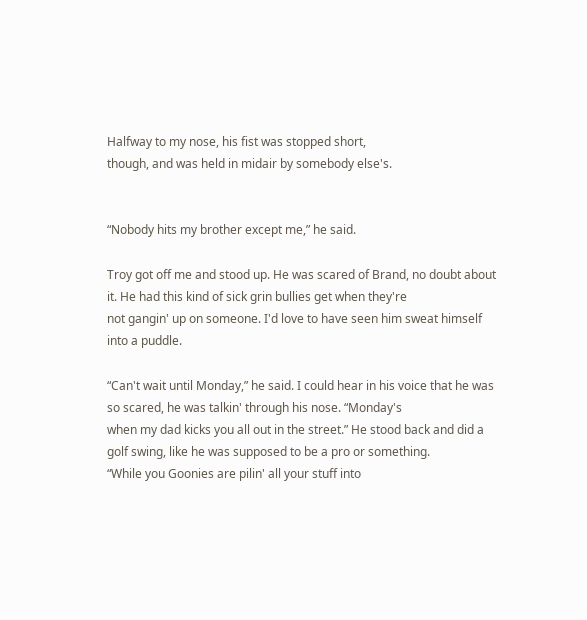Halfway to my nose, his fist was stopped short,
though, and was held in midair by somebody else's.


“Nobody hits my brother except me,” he said.

Troy got off me and stood up. He was scared of Brand, no doubt about it. He had this kind of sick grin bullies get when they're
not gangin' up on someone. I'd love to have seen him sweat himself into a puddle.

“Can't wait until Monday,” he said. I could hear in his voice that he was so scared, he was talkin' through his nose. “Monday's
when my dad kicks you all out in the street.” He stood back and did a golf swing, like he was supposed to be a pro or something.
“While you Goonies are pilin' all your stuff into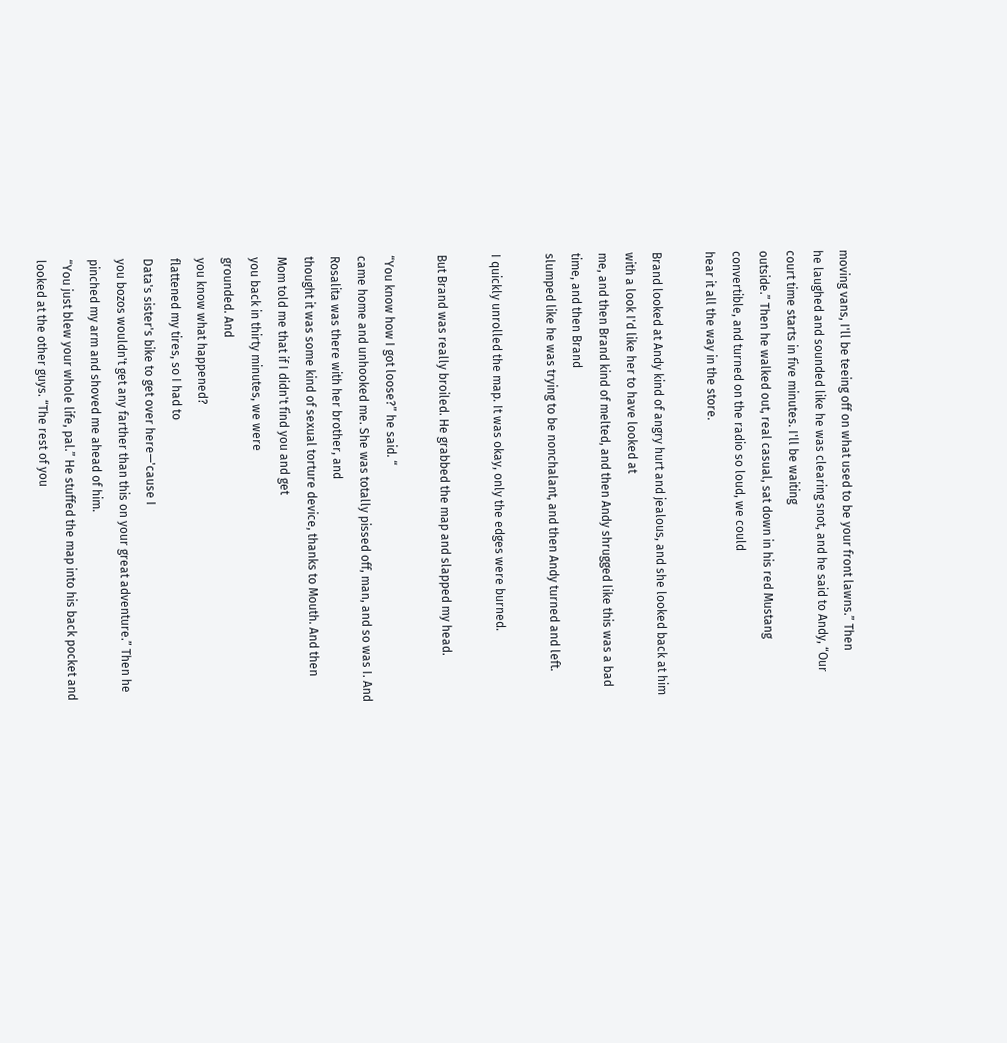moving vans, I'll be teeing off on what used to be your front lawns.” Then
he laughed and sounded like he was clearing snot, and he said to Andy, “Our court time starts in five minutes. I'll be waiting
outside.” Then he walked out, real casual, sat down in his red Mustang convertible, and turned on the radio so loud, we could
hear it all the way in the store.

Brand looked at Andy kind of angry hurt and jealous, and she looked back at him with a look I'd like her to have looked at
me, and then Brand kind of melted, and then Andy shrugged like this was a bad time, and then Brand
slumped like he was trying to be nonchalant, and then Andy turned and left.

I quickly unrolled the map. It was okay, only the edges were burned.

But Brand was really broiled. He grabbed the map and slapped my head.

“You know how I got loose?” he said. “
came home and unhooked me. She was totally pissed off, man, and so was I. And Rosalita was there with her brother, and
thought it was some kind of sexual torture device, thanks to Mouth. And then Mom told me that if I didn't find you and get
you back in thirty minutes, we were
grounded. And
you know what happened?
flattened my tires, so I had to
Data's sister's bike to get over here—'cause I
you bozos wouldn't get any farther than this on your great adventure.” Then he pinched my arm and shoved me ahead of him.
“You just blew your whole life, pal.” He stuffed the map into his back pocket and looked at the other guys. “The rest of you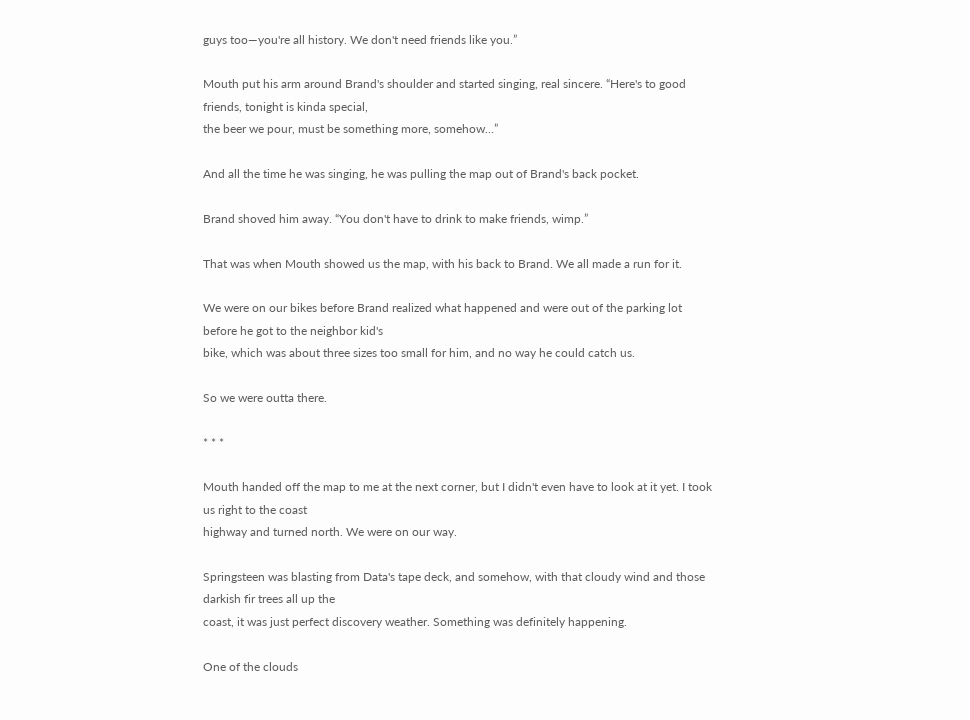guys too—you're all history. We don't need friends like you.”

Mouth put his arm around Brand's shoulder and started singing, real sincere. “Here's to good friends, tonight is kinda special,
the beer we pour, must be something more, somehow…”

And all the time he was singing, he was pulling the map out of Brand's back pocket.

Brand shoved him away. “You don't have to drink to make friends, wimp.”

That was when Mouth showed us the map, with his back to Brand. We all made a run for it.

We were on our bikes before Brand realized what happened and were out of the parking lot before he got to the neighbor kid's
bike, which was about three sizes too small for him, and no way he could catch us.

So we were outta there.

* * *

Mouth handed off the map to me at the next corner, but I didn't even have to look at it yet. I took us right to the coast
highway and turned north. We were on our way.

Springsteen was blasting from Data's tape deck, and somehow, with that cloudy wind and those darkish fir trees all up the
coast, it was just perfect discovery weather. Something was definitely happening.

One of the clouds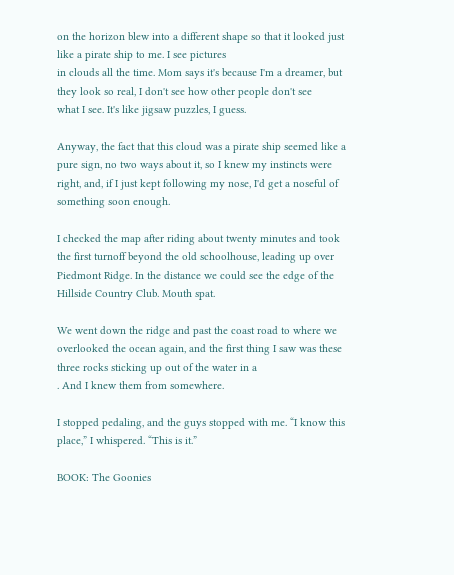on the horizon blew into a different shape so that it looked just like a pirate ship to me. I see pictures
in clouds all the time. Mom says it's because I'm a dreamer, but they look so real, I don't see how other people don't see
what I see. It's like jigsaw puzzles, I guess.

Anyway, the fact that this cloud was a pirate ship seemed like a pure sign, no two ways about it, so I knew my instincts were
right, and, if I just kept following my nose, I'd get a noseful of something soon enough.

I checked the map after riding about twenty minutes and took the first turnoff beyond the old schoolhouse, leading up over
Piedmont Ridge. In the distance we could see the edge of the Hillside Country Club. Mouth spat.

We went down the ridge and past the coast road to where we overlooked the ocean again, and the first thing I saw was these
three rocks sticking up out of the water in a
. And I knew them from somewhere.

I stopped pedaling, and the guys stopped with me. “I know this place,” I whispered. “This is it.”

BOOK: The Goonies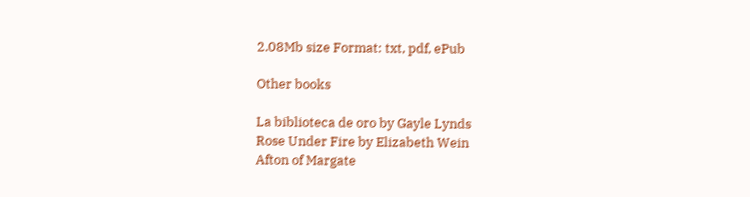2.08Mb size Format: txt, pdf, ePub

Other books

La biblioteca de oro by Gayle Lynds
Rose Under Fire by Elizabeth Wein
Afton of Margate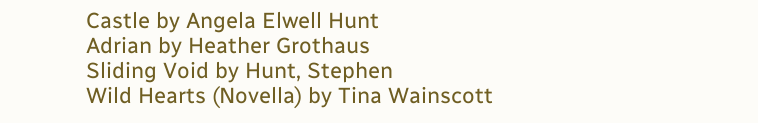Castle by Angela Elwell Hunt
Adrian by Heather Grothaus
Sliding Void by Hunt, Stephen
Wild Hearts (Novella) by Tina Wainscott